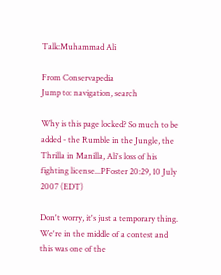Talk:Muhammad Ali

From Conservapedia
Jump to: navigation, search

Why is this page locked? So much to be added - the Rumble in the Jungle, the Thrilla in Manilla, Ali's loss of his fighting license...PFoster 20:29, 10 July 2007 (EDT)

Don't worry, it's just a temporary thing. We're in the middle of a contest and this was one of the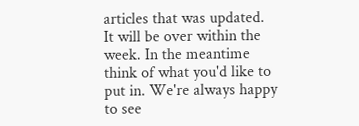articles that was updated. It will be over within the week. In the meantime think of what you'd like to put in. We're always happy to see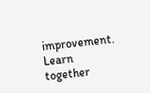improvement. Learn together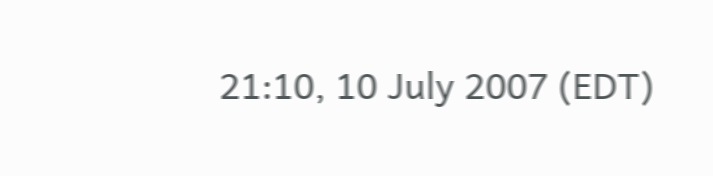21:10, 10 July 2007 (EDT)